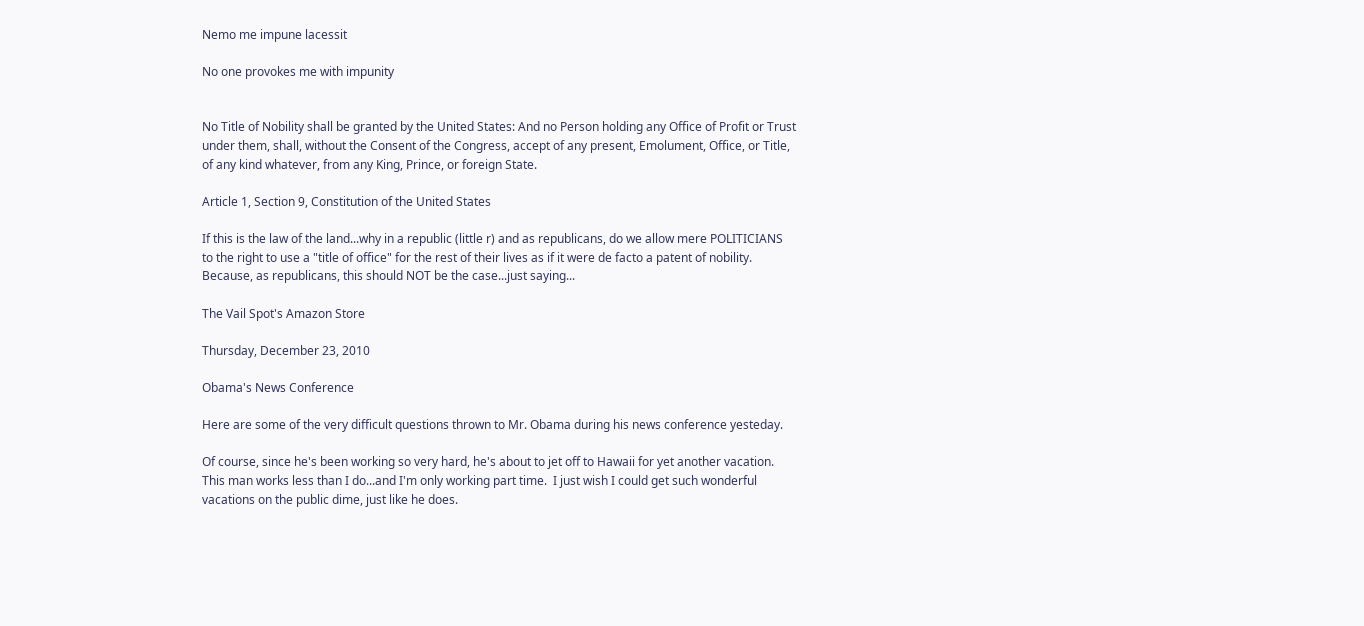Nemo me impune lacessit

No one provokes me with impunity


No Title of Nobility shall be granted by the United States: And no Person holding any Office of Profit or Trust under them, shall, without the Consent of the Congress, accept of any present, Emolument, Office, or Title, of any kind whatever, from any King, Prince, or foreign State.

Article 1, Section 9, Constitution of the United States

If this is the law of the land...why in a republic (little r) and as republicans, do we allow mere POLITICIANS to the right to use a "title of office" for the rest of their lives as if it were de facto a patent of nobility. Because, as republicans, this should NOT be the case...just saying...

The Vail Spot's Amazon Store

Thursday, December 23, 2010

Obama's News Conference

Here are some of the very difficult questions thrown to Mr. Obama during his news conference yesteday.

Of course, since he's been working so very hard, he's about to jet off to Hawaii for yet another vacation.  This man works less than I do...and I'm only working part time.  I just wish I could get such wonderful vacations on the public dime, just like he does.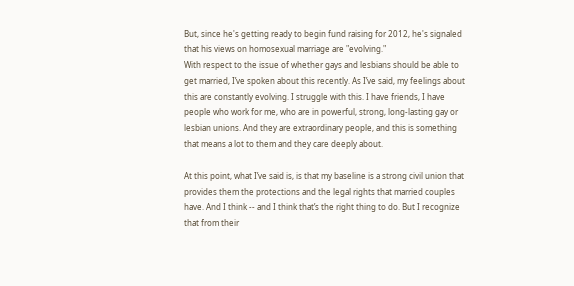But, since he's getting ready to begin fund raising for 2012, he's signaled that his views on homosexual marriage are "evolving."
With respect to the issue of whether gays and lesbians should be able to get married, I’ve spoken about this recently. As I’ve said, my feelings about this are constantly evolving. I struggle with this. I have friends, I have people who work for me, who are in powerful, strong, long-lasting gay or lesbian unions. And they are extraordinary people, and this is something that means a lot to them and they care deeply about.

At this point, what I’ve said is, is that my baseline is a strong civil union that provides them the protections and the legal rights that married couples have. And I think -- and I think that’s the right thing to do. But I recognize that from their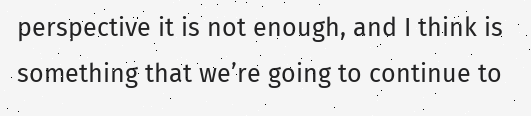perspective it is not enough, and I think is something that we’re going to continue to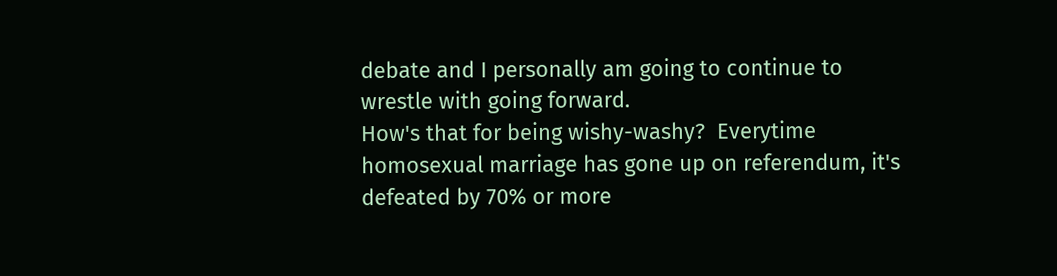debate and I personally am going to continue to wrestle with going forward.
How's that for being wishy-washy?  Everytime homosexual marriage has gone up on referendum, it's defeated by 70% or more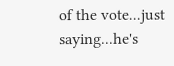of the vote...just saying...he's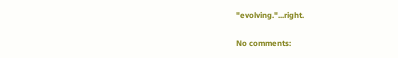"evolving."...right.

No comments: